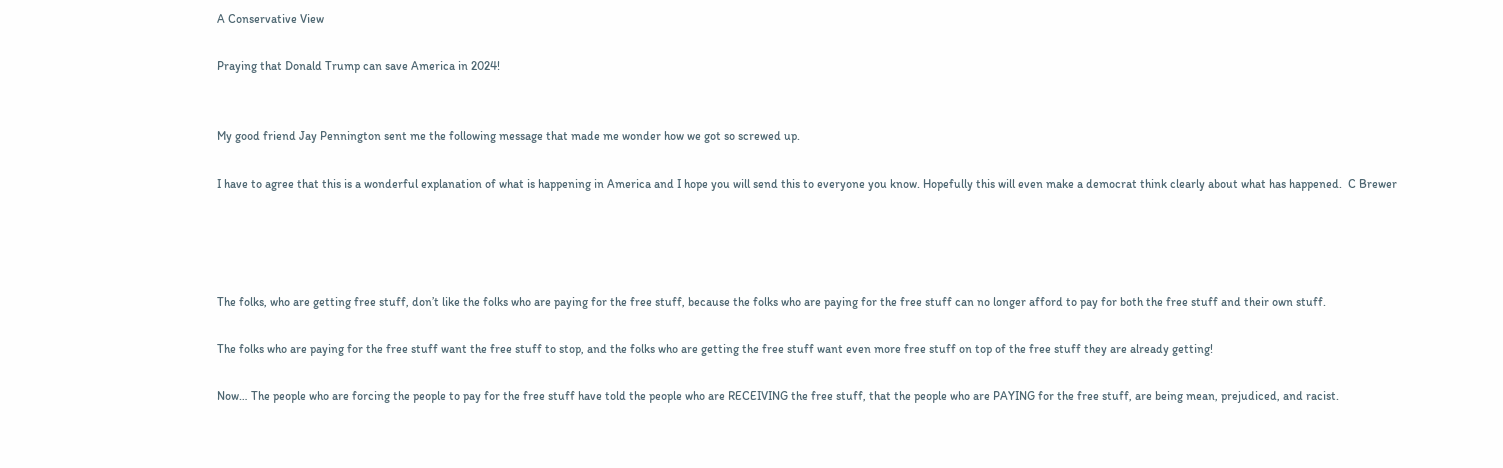A Conservative View

Praying that Donald Trump can save America in 2024!


My good friend Jay Pennington sent me the following message that made me wonder how we got so screwed up.

I have to agree that this is a wonderful explanation of what is happening in America and I hope you will send this to everyone you know. Hopefully this will even make a democrat think clearly about what has happened.  C Brewer




The folks, who are getting free stuff, don’t like the folks who are paying for the free stuff, because the folks who are paying for the free stuff can no longer afford to pay for both the free stuff and their own stuff.

The folks who are paying for the free stuff want the free stuff to stop, and the folks who are getting the free stuff want even more free stuff on top of the free stuff they are already getting!

Now… The people who are forcing the people to pay for the free stuff have told the people who are RECEIVING the free stuff, that the people who are PAYING for the free stuff, are being mean, prejudiced, and racist.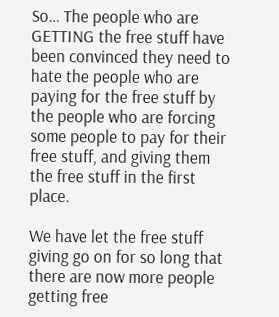So… The people who are GETTING the free stuff have been convinced they need to hate the people who are paying for the free stuff by the people who are forcing some people to pay for their free stuff, and giving them the free stuff in the first place.

We have let the free stuff giving go on for so long that there are now more people getting free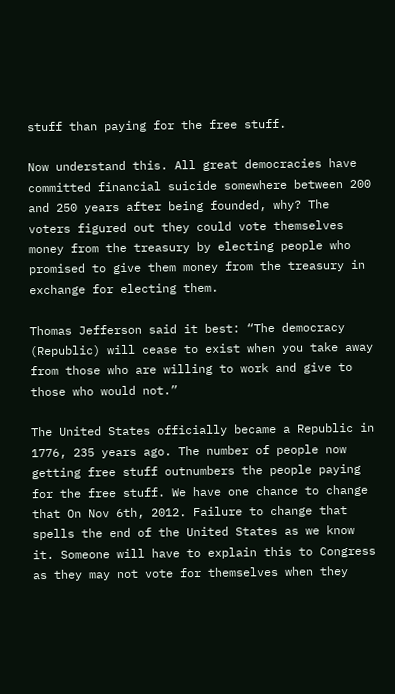stuff than paying for the free stuff.

Now understand this. All great democracies have committed financial suicide somewhere between 200 and 250 years after being founded, why? The voters figured out they could vote themselves money from the treasury by electing people who promised to give them money from the treasury in exchange for electing them.

Thomas Jefferson said it best: “The democracy (Republic) will cease to exist when you take away from those who are willing to work and give to those who would not.”

The United States officially became a Republic in 1776, 235 years ago. The number of people now getting free stuff outnumbers the people paying for the free stuff. We have one chance to change that On Nov 6th, 2012. Failure to change that spells the end of the United States as we know it. Someone will have to explain this to Congress as they may not vote for themselves when they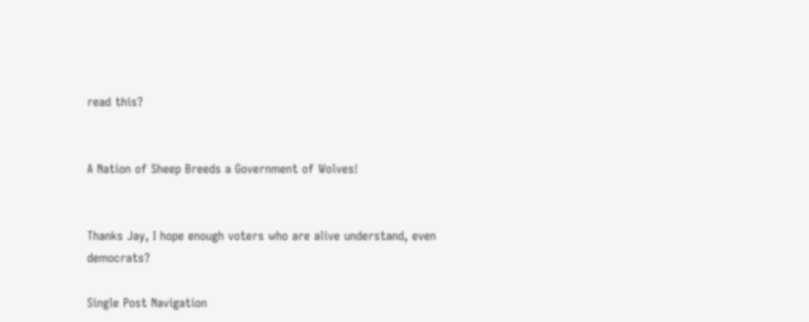read this?


A Nation of Sheep Breeds a Government of Wolves!


Thanks Jay, I hope enough voters who are alive understand, even democrats?

Single Post Navigation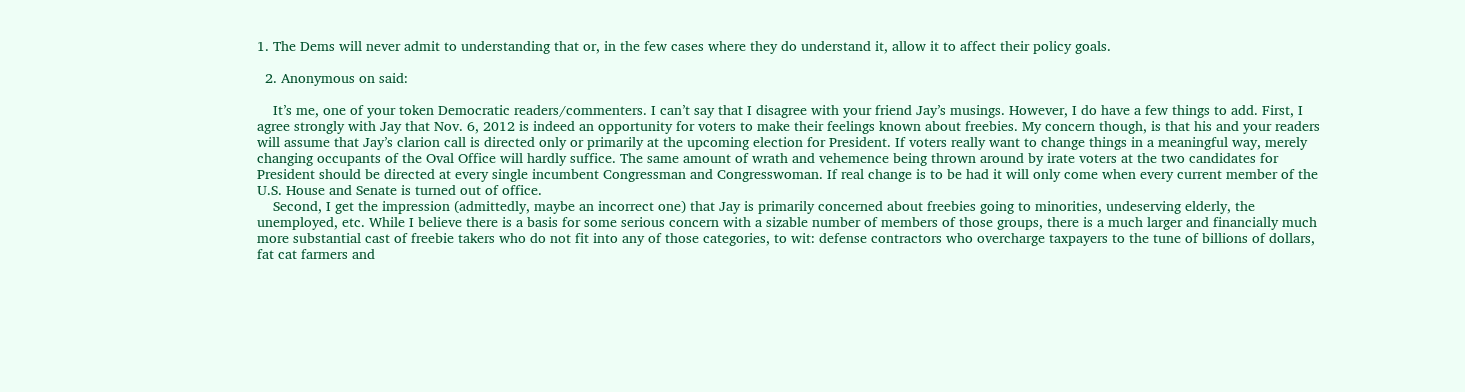1. The Dems will never admit to understanding that or, in the few cases where they do understand it, allow it to affect their policy goals.

  2. Anonymous on said:

    It’s me, one of your token Democratic readers/commenters. I can’t say that I disagree with your friend Jay’s musings. However, I do have a few things to add. First, I agree strongly with Jay that Nov. 6, 2012 is indeed an opportunity for voters to make their feelings known about freebies. My concern though, is that his and your readers will assume that Jay’s clarion call is directed only or primarily at the upcoming election for President. If voters really want to change things in a meaningful way, merely changing occupants of the Oval Office will hardly suffice. The same amount of wrath and vehemence being thrown around by irate voters at the two candidates for President should be directed at every single incumbent Congressman and Congresswoman. If real change is to be had it will only come when every current member of the U.S. House and Senate is turned out of office.
    Second, I get the impression (admittedly, maybe an incorrect one) that Jay is primarily concerned about freebies going to minorities, undeserving elderly, the unemployed, etc. While I believe there is a basis for some serious concern with a sizable number of members of those groups, there is a much larger and financially much more substantial cast of freebie takers who do not fit into any of those categories, to wit: defense contractors who overcharge taxpayers to the tune of billions of dollars, fat cat farmers and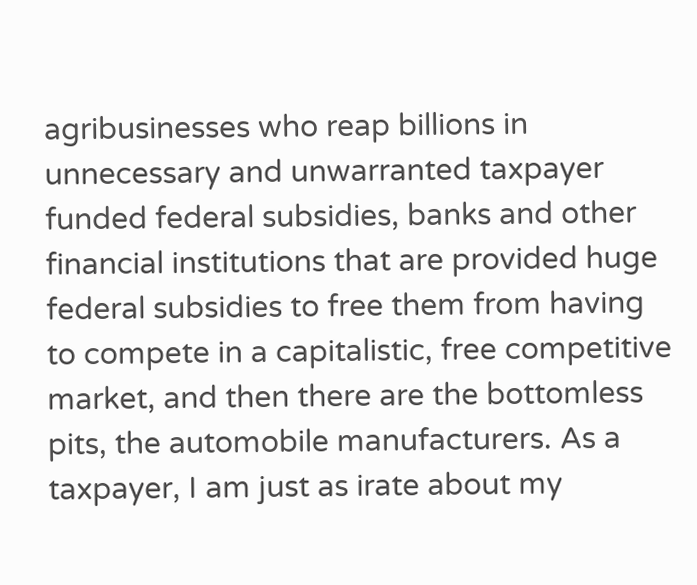agribusinesses who reap billions in unnecessary and unwarranted taxpayer funded federal subsidies, banks and other financial institutions that are provided huge federal subsidies to free them from having to compete in a capitalistic, free competitive market, and then there are the bottomless pits, the automobile manufacturers. As a taxpayer, I am just as irate about my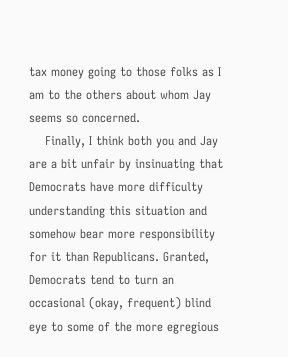tax money going to those folks as I am to the others about whom Jay seems so concerned.
    Finally, I think both you and Jay are a bit unfair by insinuating that Democrats have more difficulty understanding this situation and somehow bear more responsibility for it than Republicans. Granted, Democrats tend to turn an occasional (okay, frequent) blind eye to some of the more egregious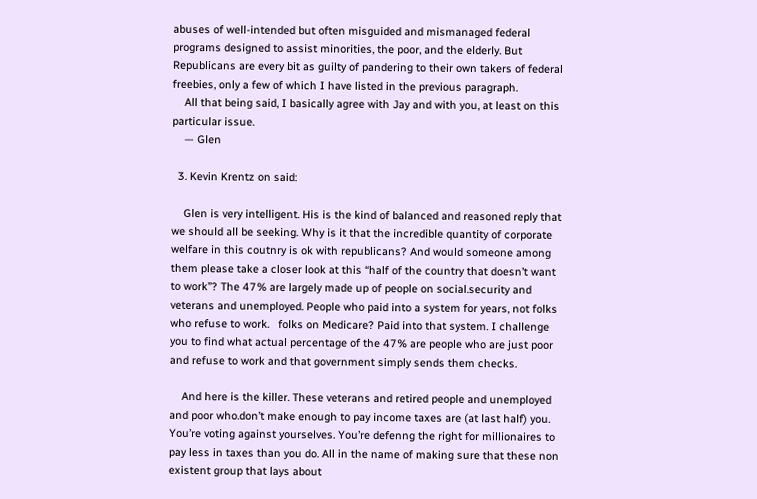abuses of well-intended but often misguided and mismanaged federal programs designed to assist minorities, the poor, and the elderly. But Republicans are every bit as guilty of pandering to their own takers of federal freebies, only a few of which I have listed in the previous paragraph.
    All that being said, I basically agree with Jay and with you, at least on this particular issue.
    — Glen

  3. Kevin Krentz on said:

    Glen is very intelligent. His is the kind of balanced and reasoned reply that we should all be seeking. Why is it that the incredible quantity of corporate welfare in this coutnry is ok with republicans? And would someone among them please take a closer look at this “half of the country that doesn’t want to work”? The 47% are largely made up of people on social.security and veterans and unemployed. People who paid into a system for years, not folks who refuse to work.   folks on Medicare? Paid into that system. I challenge you to find what actual percentage of the 47% are people who are just poor and refuse to work and that government simply sends them checks.

    And here is the killer. These veterans and retired people and unemployed and poor who.don’t make enough to pay income taxes are (at last half) you. You’re voting against yourselves. You’re defenng the right for millionaires to pay less in taxes than you do. All in the name of making sure that these non existent group that lays about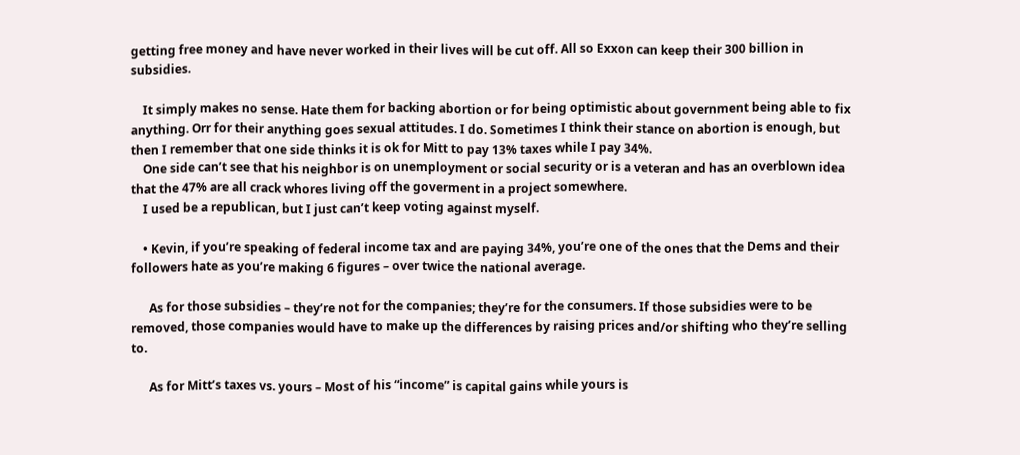getting free money and have never worked in their lives will be cut off. All so Exxon can keep their 300 billion in subsidies.

    It simply makes no sense. Hate them for backing abortion or for being optimistic about government being able to fix anything. Orr for their anything goes sexual attitudes. I do. Sometimes I think their stance on abortion is enough, but then I remember that one side thinks it is ok for Mitt to pay 13% taxes while I pay 34%.
    One side can’t see that his neighbor is on unemployment or social security or is a veteran and has an overblown idea that the 47% are all crack whores living off the goverment in a project somewhere.
    I used be a republican, but I just can’t keep voting against myself.

    • Kevin, if you’re speaking of federal income tax and are paying 34%, you’re one of the ones that the Dems and their followers hate as you’re making 6 figures – over twice the national average.

      As for those subsidies – they’re not for the companies; they’re for the consumers. If those subsidies were to be removed, those companies would have to make up the differences by raising prices and/or shifting who they’re selling to.

      As for Mitt’s taxes vs. yours – Most of his “income” is capital gains while yours is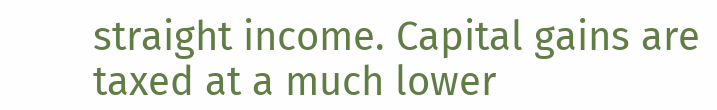straight income. Capital gains are taxed at a much lower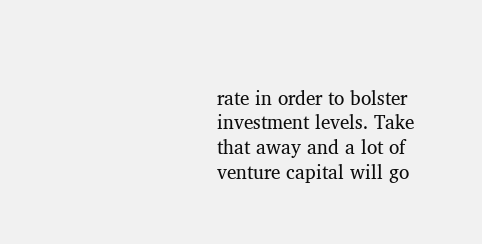rate in order to bolster investment levels. Take that away and a lot of venture capital will go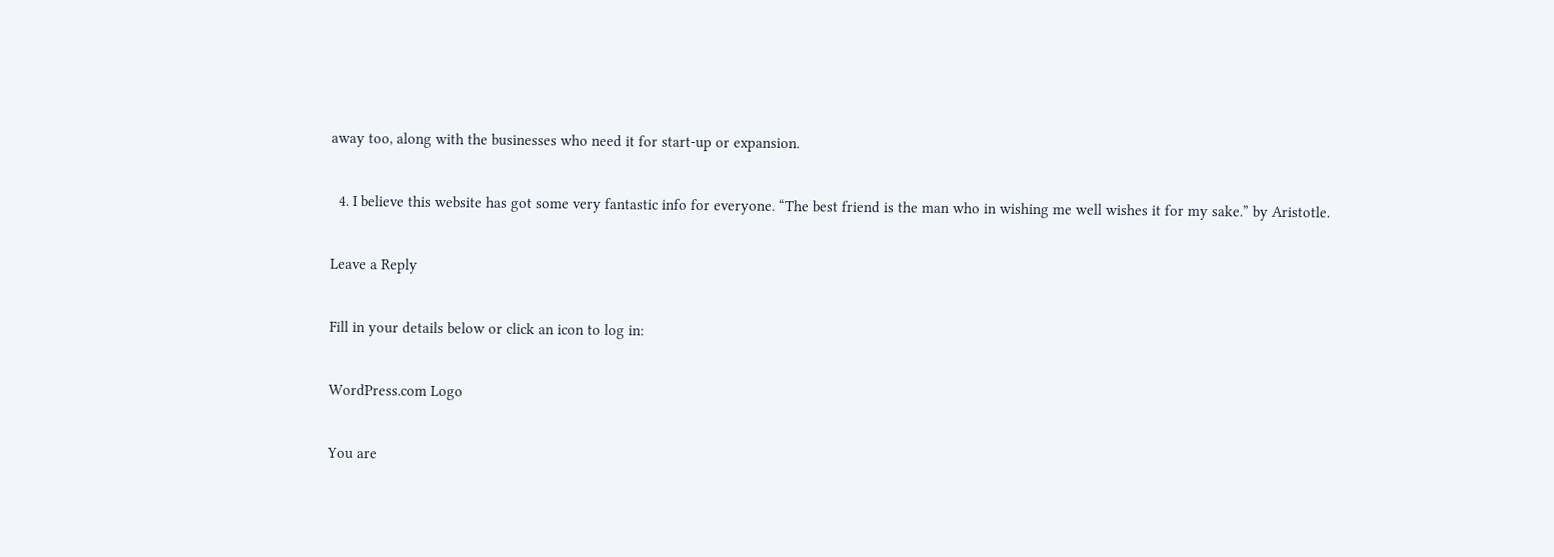away too, along with the businesses who need it for start-up or expansion.

  4. I believe this website has got some very fantastic info for everyone. “The best friend is the man who in wishing me well wishes it for my sake.” by Aristotle.

Leave a Reply

Fill in your details below or click an icon to log in:

WordPress.com Logo

You are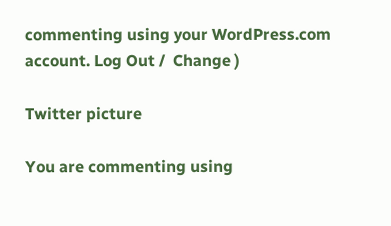commenting using your WordPress.com account. Log Out /  Change )

Twitter picture

You are commenting using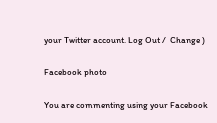your Twitter account. Log Out /  Change )

Facebook photo

You are commenting using your Facebook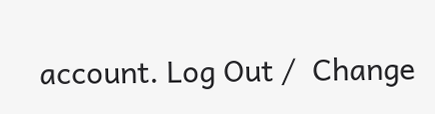account. Log Out /  Change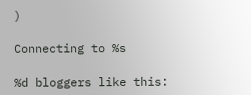)

Connecting to %s

%d bloggers like this: